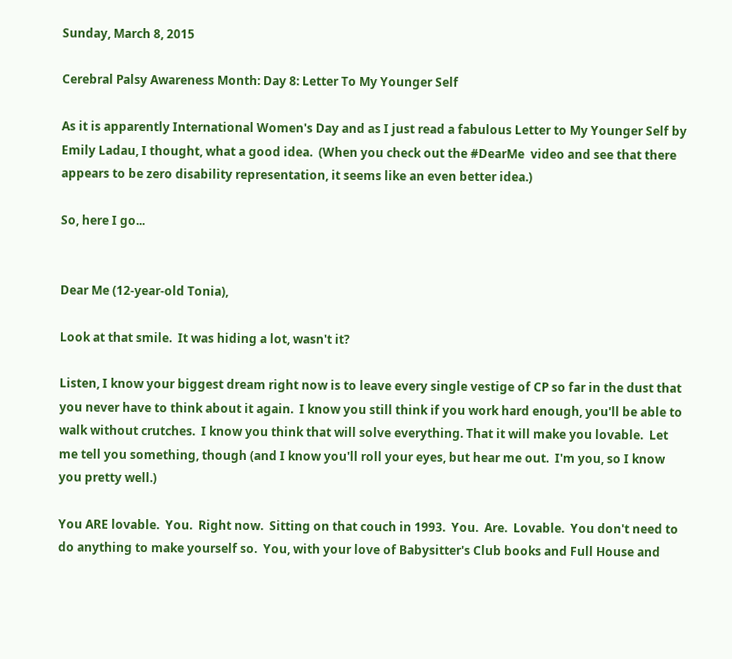Sunday, March 8, 2015

Cerebral Palsy Awareness Month: Day 8: Letter To My Younger Self

As it is apparently International Women's Day and as I just read a fabulous Letter to My Younger Self by Emily Ladau, I thought, what a good idea.  (When you check out the #DearMe  video and see that there appears to be zero disability representation, it seems like an even better idea.)

So, here I go...


Dear Me (12-year-old Tonia),

Look at that smile.  It was hiding a lot, wasn't it?

Listen, I know your biggest dream right now is to leave every single vestige of CP so far in the dust that you never have to think about it again.  I know you still think if you work hard enough, you'll be able to walk without crutches.  I know you think that will solve everything. That it will make you lovable.  Let me tell you something, though (and I know you'll roll your eyes, but hear me out.  I'm you, so I know you pretty well.)

You ARE lovable.  You.  Right now.  Sitting on that couch in 1993.  You.  Are.  Lovable.  You don't need to do anything to make yourself so.  You, with your love of Babysitter's Club books and Full House and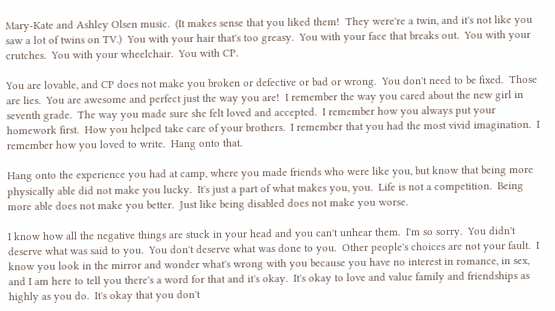Mary-Kate and Ashley Olsen music.  (It makes sense that you liked them!  They were're a twin, and it's not like you saw a lot of twins on TV.)  You with your hair that's too greasy.  You with your face that breaks out.  You with your crutches.  You with your wheelchair.  You with CP.

You are lovable, and CP does not make you broken or defective or bad or wrong.  You don't need to be fixed.  Those are lies.  You are awesome and perfect just the way you are!  I remember the way you cared about the new girl in seventh grade.  The way you made sure she felt loved and accepted.  I remember how you always put your homework first.  How you helped take care of your brothers.  I remember that you had the most vivid imagination.  I remember how you loved to write.  Hang onto that.

Hang onto the experience you had at camp, where you made friends who were like you, but know that being more physically able did not make you lucky.  It's just a part of what makes you, you.  Life is not a competition.  Being more able does not make you better.  Just like being disabled does not make you worse.

I know how all the negative things are stuck in your head and you can't unhear them.  I'm so sorry.  You didn't deserve what was said to you.  You don't deserve what was done to you.  Other people's choices are not your fault.  I know you look in the mirror and wonder what's wrong with you because you have no interest in romance, in sex, and I am here to tell you there's a word for that and it's okay.  It's okay to love and value family and friendships as highly as you do.  It's okay that you don't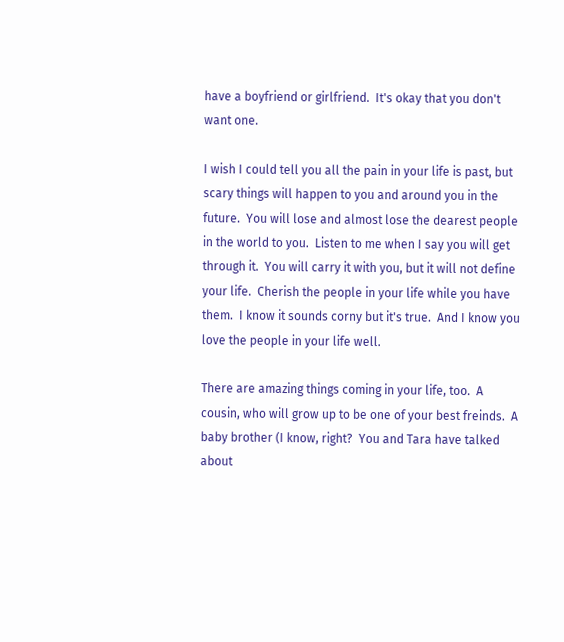have a boyfriend or girlfriend.  It's okay that you don't want one.

I wish I could tell you all the pain in your life is past, but scary things will happen to you and around you in the future.  You will lose and almost lose the dearest people in the world to you.  Listen to me when I say you will get through it.  You will carry it with you, but it will not define your life.  Cherish the people in your life while you have them.  I know it sounds corny but it's true.  And I know you love the people in your life well.

There are amazing things coming in your life, too.  A cousin, who will grow up to be one of your best freinds.  A baby brother (I know, right?  You and Tara have talked about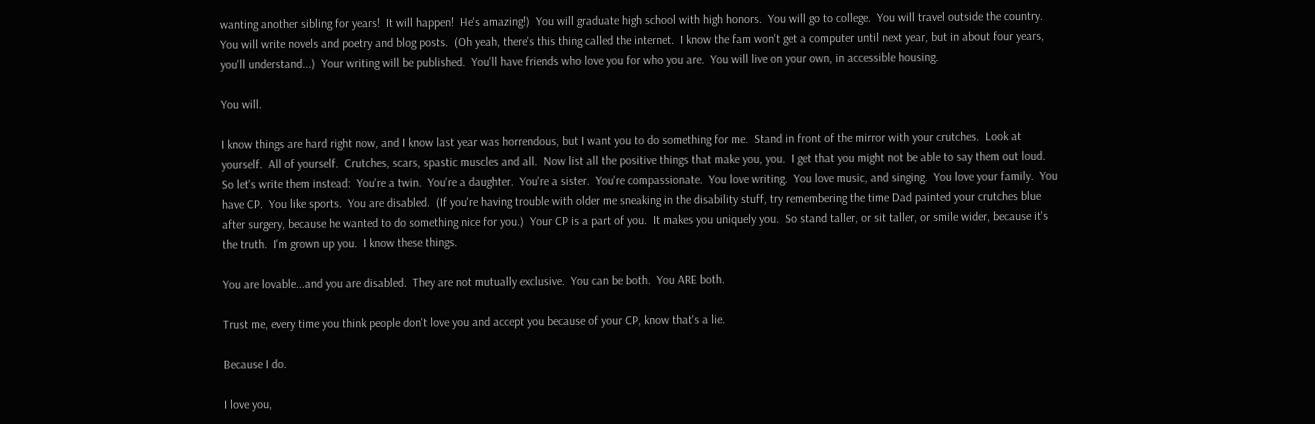wanting another sibling for years!  It will happen!  He's amazing!)  You will graduate high school with high honors.  You will go to college.  You will travel outside the country.  You will write novels and poetry and blog posts.  (Oh yeah, there's this thing called the internet.  I know the fam won't get a computer until next year, but in about four years, you'll understand...)  Your writing will be published.  You'll have friends who love you for who you are.  You will live on your own, in accessible housing.

You will.

I know things are hard right now, and I know last year was horrendous, but I want you to do something for me.  Stand in front of the mirror with your crutches.  Look at yourself.  All of yourself.  Crutches, scars, spastic muscles and all.  Now list all the positive things that make you, you.  I get that you might not be able to say them out loud.  So let's write them instead:  You're a twin.  You're a daughter.  You're a sister.  You're compassionate.  You love writing.  You love music, and singing.  You love your family.  You have CP.  You like sports.  You are disabled.  (If you're having trouble with older me sneaking in the disability stuff, try remembering the time Dad painted your crutches blue after surgery, because he wanted to do something nice for you.)  Your CP is a part of you.  It makes you uniquely you.  So stand taller, or sit taller, or smile wider, because it's the truth.  I'm grown up you.  I know these things.

You are lovable...and you are disabled.  They are not mutually exclusive.  You can be both.  You ARE both.

Trust me, every time you think people don't love you and accept you because of your CP, know that's a lie.

Because I do.

I love you,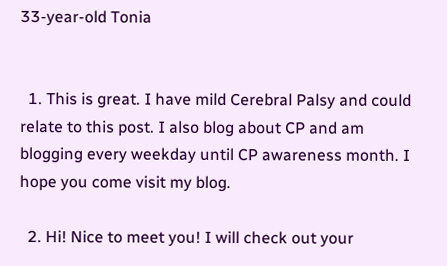33-year-old Tonia


  1. This is great. I have mild Cerebral Palsy and could relate to this post. I also blog about CP and am blogging every weekday until CP awareness month. I hope you come visit my blog.

  2. Hi! Nice to meet you! I will check out your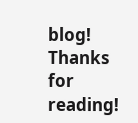blog! Thanks for reading!